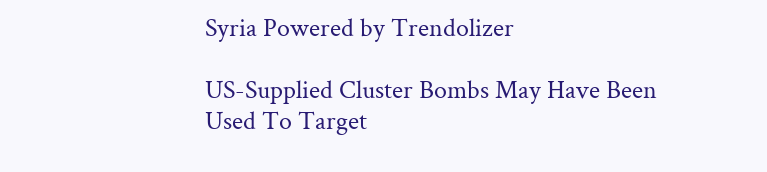Syria Powered by Trendolizer

US-Supplied Cluster Bombs May Have Been Used To Target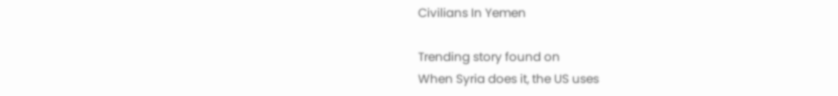Civilians In Yemen

Trending story found on
When Syria does it, the US uses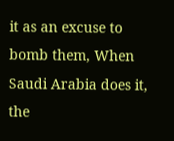it as an excuse to bomb them, When Saudi Arabia does it, the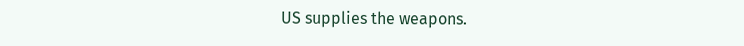US supplies the weapons.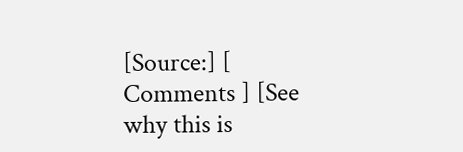[Source:] [ Comments ] [See why this is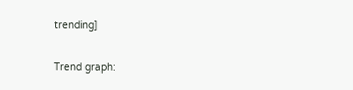trending]

Trend graph: